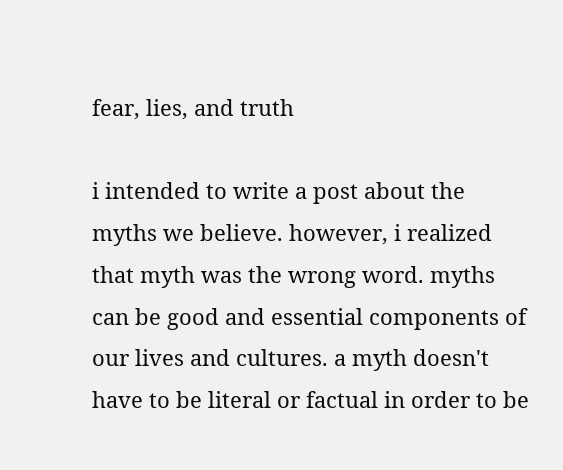fear, lies, and truth

i intended to write a post about the myths we believe. however, i realized that myth was the wrong word. myths can be good and essential components of our lives and cultures. a myth doesn't have to be literal or factual in order to be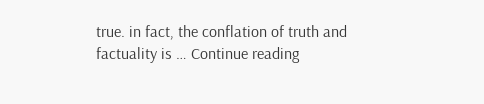true. in fact, the conflation of truth and factuality is … Continue reading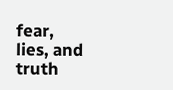fear, lies, and truth